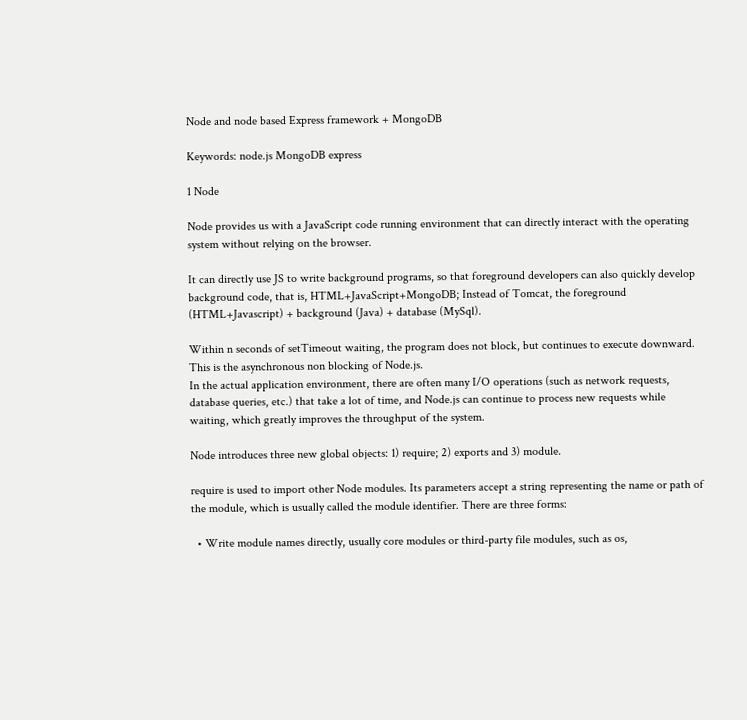Node and node based Express framework + MongoDB

Keywords: node.js MongoDB express

1 Node

Node provides us with a JavaScript code running environment that can directly interact with the operating system without relying on the browser.

It can directly use JS to write background programs, so that foreground developers can also quickly develop background code, that is, HTML+JavaScript+MongoDB; Instead of Tomcat, the foreground (HTML+Javascript) + background (Java) + database (MySql).

Within n seconds of setTimeout waiting, the program does not block, but continues to execute downward. This is the asynchronous non blocking of Node.js.
In the actual application environment, there are often many I/O operations (such as network requests, database queries, etc.) that take a lot of time, and Node.js can continue to process new requests while waiting, which greatly improves the throughput of the system.

Node introduces three new global objects: 1) require; 2) exports and 3) module.

require is used to import other Node modules. Its parameters accept a string representing the name or path of the module, which is usually called the module identifier. There are three forms:

  • Write module names directly, usually core modules or third-party file modules, such as os,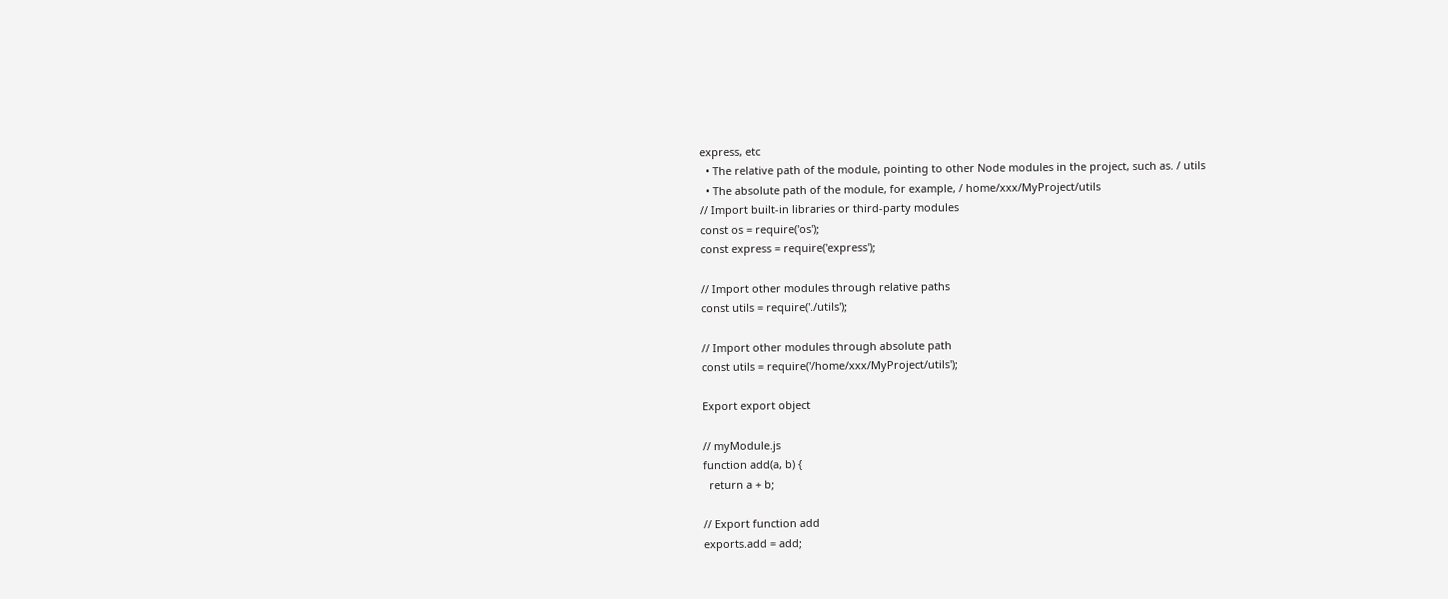express, etc
  • The relative path of the module, pointing to other Node modules in the project, such as. / utils
  • The absolute path of the module, for example, / home/xxx/MyProject/utils
// Import built-in libraries or third-party modules
const os = require('os');
const express = require('express');

// Import other modules through relative paths
const utils = require('./utils');

// Import other modules through absolute path
const utils = require('/home/xxx/MyProject/utils');

Export export object

// myModule.js
function add(a, b) {
  return a + b;

// Export function add
exports.add = add;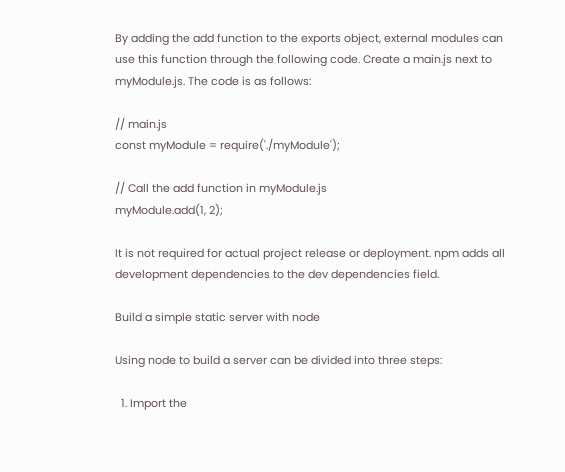By adding the add function to the exports object, external modules can use this function through the following code. Create a main.js next to myModule.js. The code is as follows:

// main.js
const myModule = require('./myModule');

// Call the add function in myModule.js
myModule.add(1, 2);

It is not required for actual project release or deployment. npm adds all development dependencies to the dev dependencies field.

Build a simple static server with node

Using node to build a server can be divided into three steps:

  1. Import the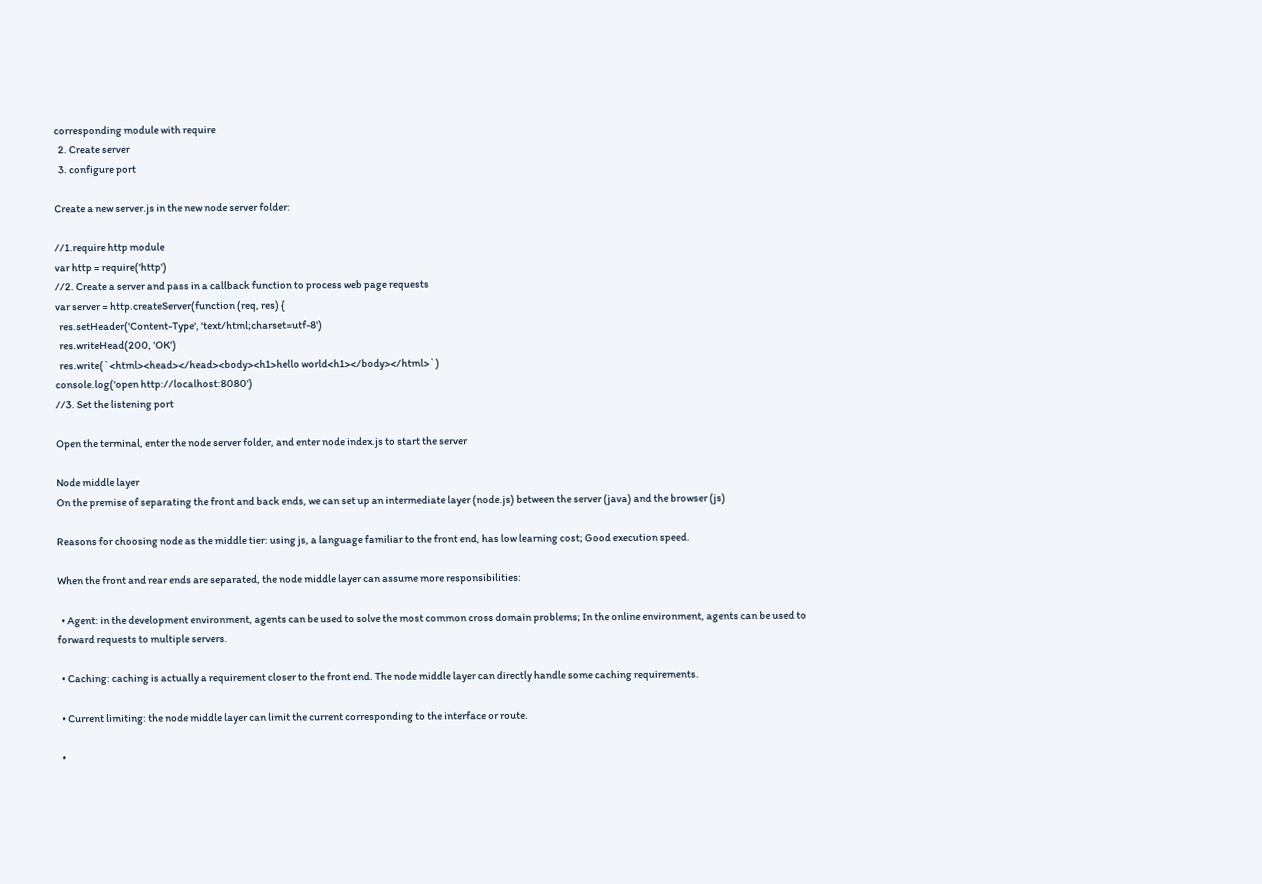corresponding module with require
  2. Create server
  3. configure port

Create a new server.js in the new node server folder:

//1.require http module
var http = require('http')
//2. Create a server and pass in a callback function to process web page requests
var server = http.createServer(function (req, res) {
  res.setHeader('Content-Type', 'text/html;charset=utf-8')
  res.writeHead(200, 'OK')
  res.write(`<html><head></head><body><h1>hello world<h1></body></html>`)
console.log('open http://localhost:8080')
//3. Set the listening port

Open the terminal, enter the node server folder, and enter node index.js to start the server

Node middle layer
On the premise of separating the front and back ends, we can set up an intermediate layer (node.js) between the server (java) and the browser (js)

Reasons for choosing node as the middle tier: using js, a language familiar to the front end, has low learning cost; Good execution speed.

When the front and rear ends are separated, the node middle layer can assume more responsibilities:

  • Agent: in the development environment, agents can be used to solve the most common cross domain problems; In the online environment, agents can be used to forward requests to multiple servers.

  • Caching: caching is actually a requirement closer to the front end. The node middle layer can directly handle some caching requirements.

  • Current limiting: the node middle layer can limit the current corresponding to the interface or route.

  •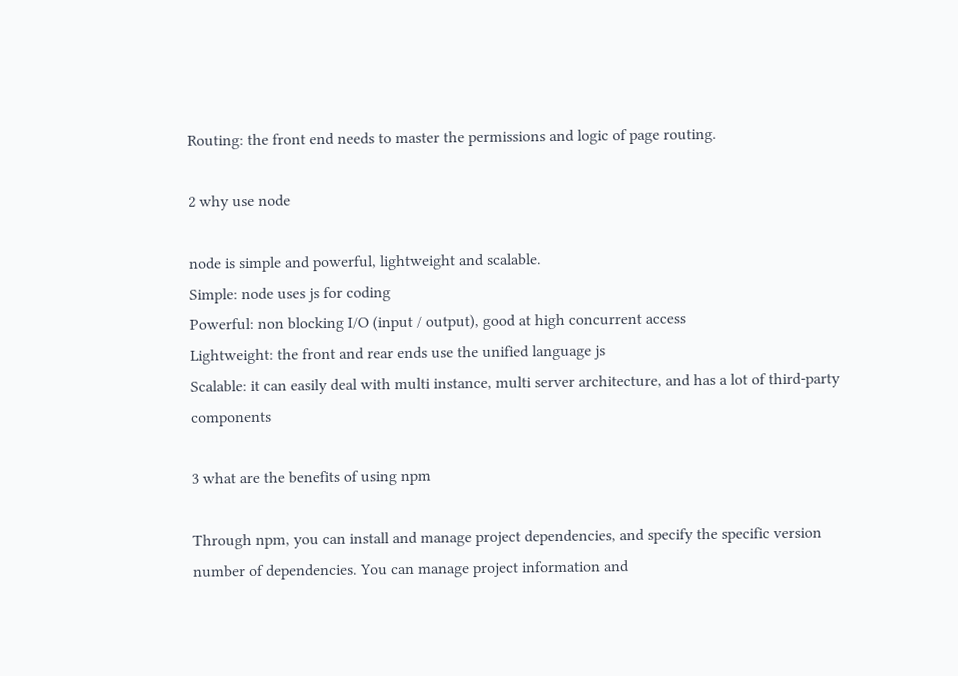Routing: the front end needs to master the permissions and logic of page routing.

2 why use node

node is simple and powerful, lightweight and scalable.
Simple: node uses js for coding
Powerful: non blocking I/O (input / output), good at high concurrent access
Lightweight: the front and rear ends use the unified language js
Scalable: it can easily deal with multi instance, multi server architecture, and has a lot of third-party components

3 what are the benefits of using npm

Through npm, you can install and manage project dependencies, and specify the specific version number of dependencies. You can manage project information and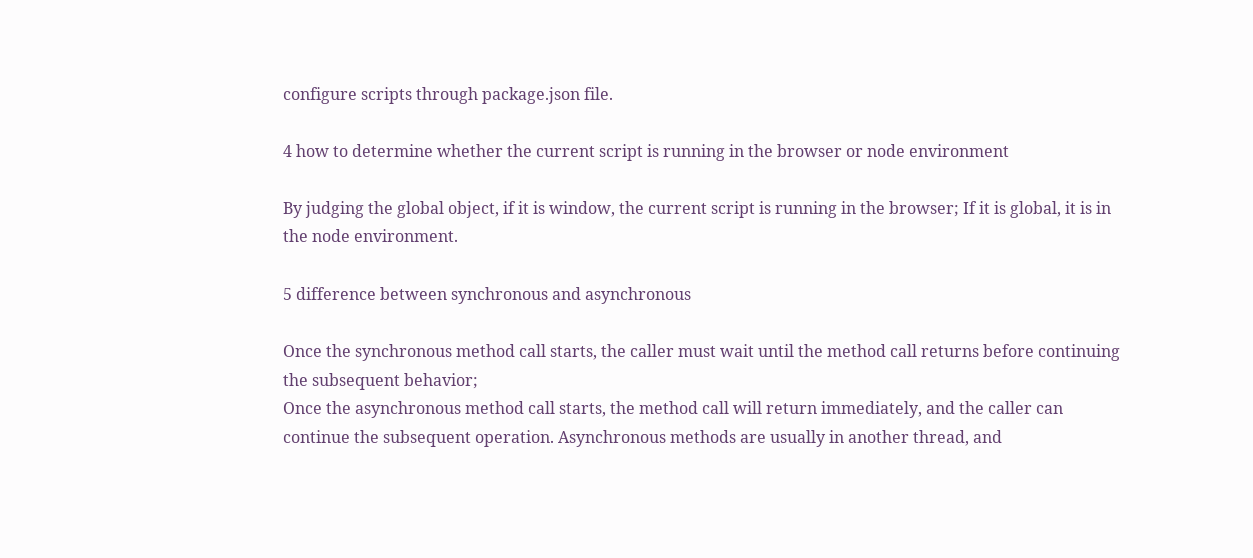configure scripts through package.json file.

4 how to determine whether the current script is running in the browser or node environment

By judging the global object, if it is window, the current script is running in the browser; If it is global, it is in the node environment.

5 difference between synchronous and asynchronous

Once the synchronous method call starts, the caller must wait until the method call returns before continuing the subsequent behavior;
Once the asynchronous method call starts, the method call will return immediately, and the caller can continue the subsequent operation. Asynchronous methods are usually in another thread, and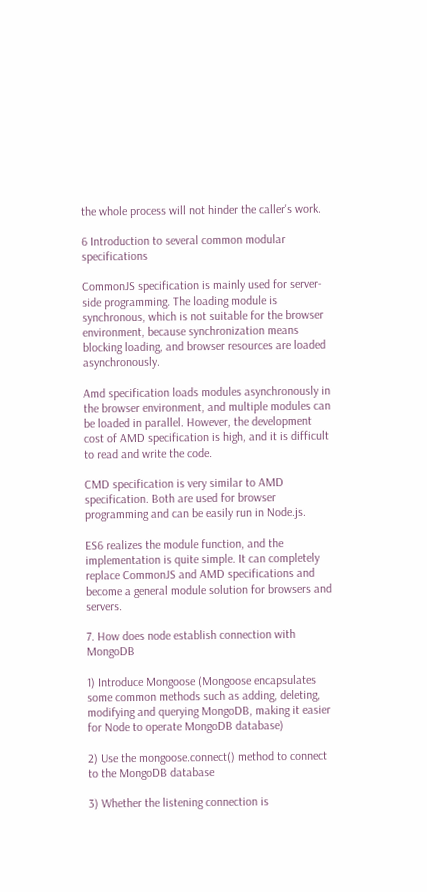the whole process will not hinder the caller's work.

6 Introduction to several common modular specifications

CommonJS specification is mainly used for server-side programming. The loading module is synchronous, which is not suitable for the browser environment, because synchronization means blocking loading, and browser resources are loaded asynchronously.

Amd specification loads modules asynchronously in the browser environment, and multiple modules can be loaded in parallel. However, the development cost of AMD specification is high, and it is difficult to read and write the code.

CMD specification is very similar to AMD specification. Both are used for browser programming and can be easily run in Node.js.

ES6 realizes the module function, and the implementation is quite simple. It can completely replace CommonJS and AMD specifications and become a general module solution for browsers and servers.

7. How does node establish connection with MongoDB

1) Introduce Mongoose (Mongoose encapsulates some common methods such as adding, deleting, modifying and querying MongoDB, making it easier for Node to operate MongoDB database)

2) Use the mongoose.connect() method to connect to the MongoDB database

3) Whether the listening connection is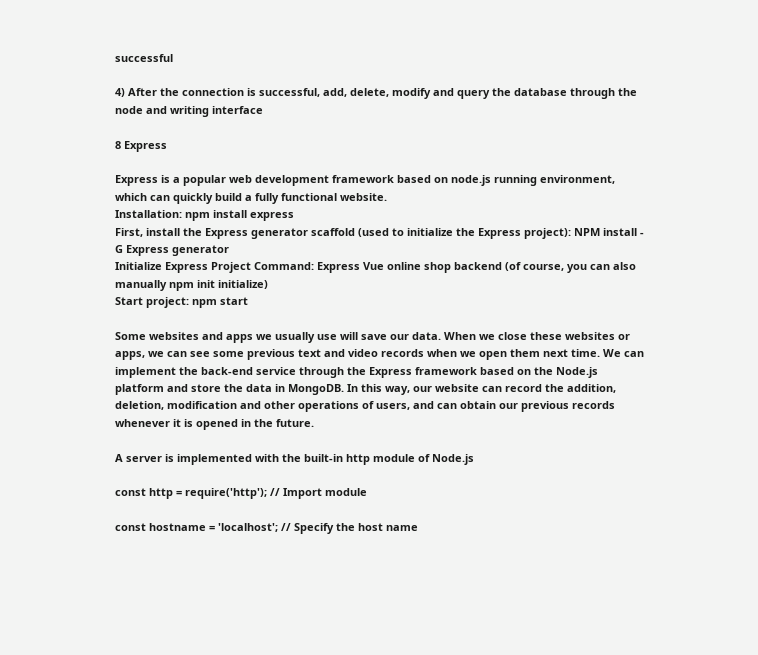successful

4) After the connection is successful, add, delete, modify and query the database through the node and writing interface

8 Express

Express is a popular web development framework based on node.js running environment, which can quickly build a fully functional website.
Installation: npm install express
First, install the Express generator scaffold (used to initialize the Express project): NPM install - G Express generator
Initialize Express Project Command: Express Vue online shop backend (of course, you can also manually npm init initialize)
Start project: npm start

Some websites and apps we usually use will save our data. When we close these websites or apps, we can see some previous text and video records when we open them next time. We can implement the back-end service through the Express framework based on the Node.js platform and store the data in MongoDB. In this way, our website can record the addition, deletion, modification and other operations of users, and can obtain our previous records whenever it is opened in the future.

A server is implemented with the built-in http module of Node.js

const http = require('http'); // Import module

const hostname = 'localhost'; // Specify the host name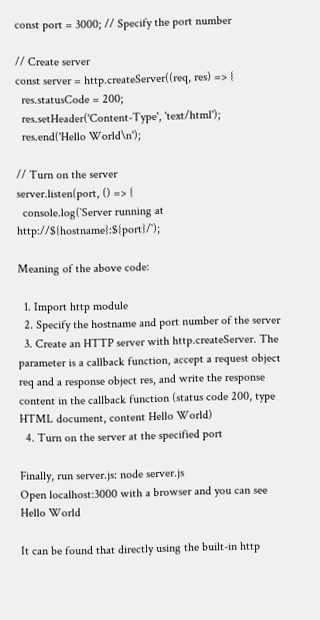const port = 3000; // Specify the port number

// Create server
const server = http.createServer((req, res) => {
  res.statusCode = 200;
  res.setHeader('Content-Type', 'text/html');
  res.end('Hello World\n');

// Turn on the server
server.listen(port, () => {
  console.log(`Server running at http://${hostname}:${port}/`);

Meaning of the above code:

  1. Import http module
  2. Specify the hostname and port number of the server
  3. Create an HTTP server with http.createServer. The parameter is a callback function, accept a request object req and a response object res, and write the response content in the callback function (status code 200, type HTML document, content Hello World)
  4. Turn on the server at the specified port

Finally, run server.js: node server.js
Open localhost:3000 with a browser and you can see Hello World

It can be found that directly using the built-in http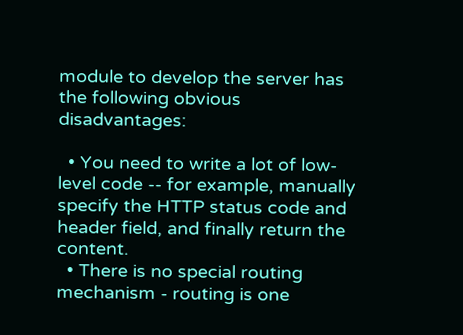module to develop the server has the following obvious disadvantages:

  • You need to write a lot of low-level code -- for example, manually specify the HTTP status code and header field, and finally return the content.
  • There is no special routing mechanism - routing is one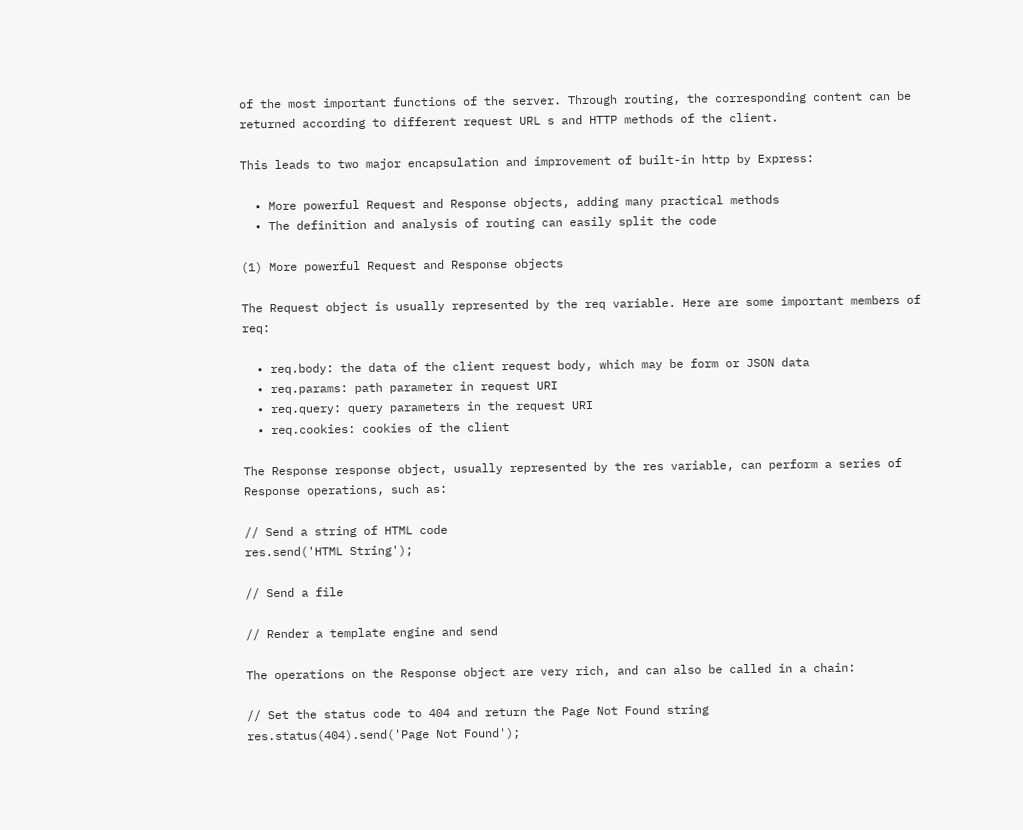of the most important functions of the server. Through routing, the corresponding content can be returned according to different request URL s and HTTP methods of the client.

This leads to two major encapsulation and improvement of built-in http by Express:

  • More powerful Request and Response objects, adding many practical methods
  • The definition and analysis of routing can easily split the code

(1) More powerful Request and Response objects

The Request object is usually represented by the req variable. Here are some important members of req:

  • req.body: the data of the client request body, which may be form or JSON data
  • req.params: path parameter in request URI
  • req.query: query parameters in the request URI
  • req.cookies: cookies of the client

The Response response object, usually represented by the res variable, can perform a series of Response operations, such as:

// Send a string of HTML code
res.send('HTML String');

// Send a file

// Render a template engine and send

The operations on the Response object are very rich, and can also be called in a chain:

// Set the status code to 404 and return the Page Not Found string
res.status(404).send('Page Not Found');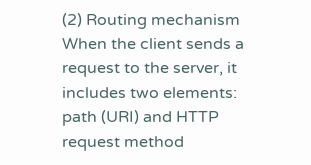(2) Routing mechanism
When the client sends a request to the server, it includes two elements: path (URI) and HTTP request method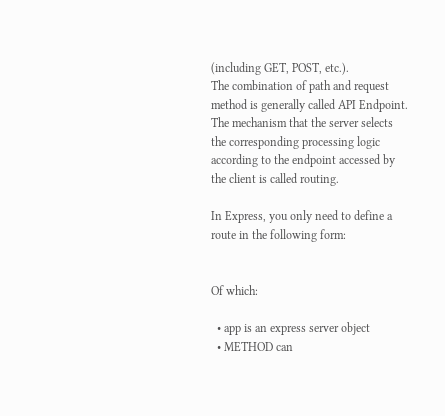(including GET, POST, etc.).
The combination of path and request method is generally called API Endpoint.
The mechanism that the server selects the corresponding processing logic according to the endpoint accessed by the client is called routing.

In Express, you only need to define a route in the following form:


Of which:

  • app is an express server object
  • METHOD can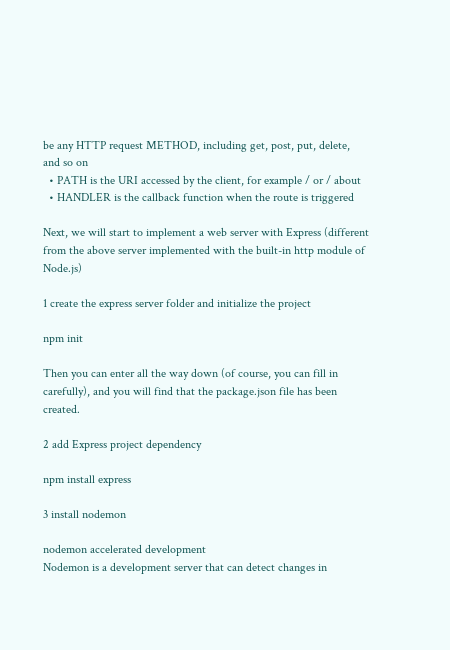be any HTTP request METHOD, including get, post, put, delete, and so on
  • PATH is the URI accessed by the client, for example / or / about
  • HANDLER is the callback function when the route is triggered

Next, we will start to implement a web server with Express (different from the above server implemented with the built-in http module of Node.js)

1 create the express server folder and initialize the project

npm init

Then you can enter all the way down (of course, you can fill in carefully), and you will find that the package.json file has been created.

2 add Express project dependency

npm install express

3 install nodemon

nodemon accelerated development
Nodemon is a development server that can detect changes in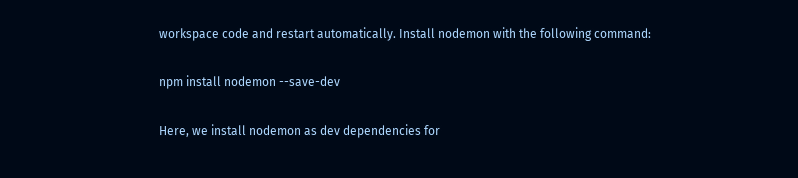workspace code and restart automatically. Install nodemon with the following command:

npm install nodemon --save-dev

Here, we install nodemon as dev dependencies for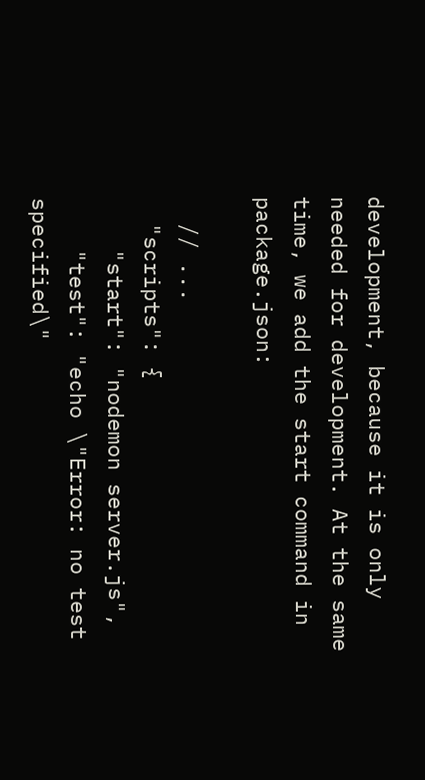development, because it is only needed for development. At the same time, we add the start command in package.json:

  // ...
  "scripts": {
    "start": "nodemon server.js",
    "test": "echo \"Error: no test specified\"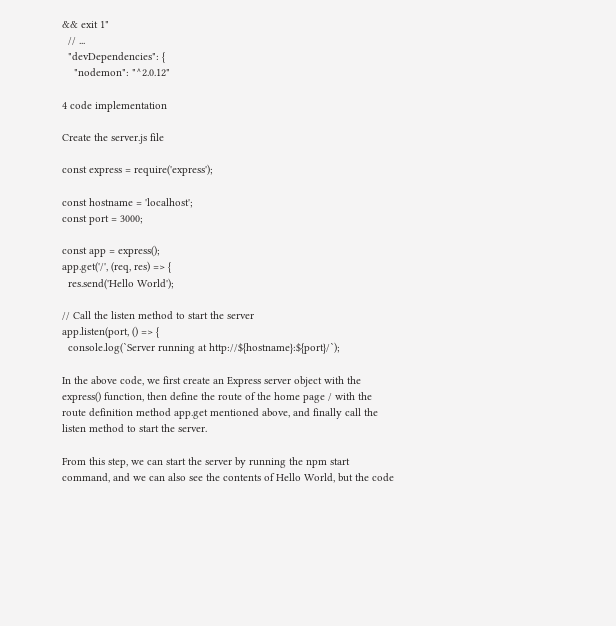&& exit 1"
  // ...
  "devDependencies": {
    "nodemon": "^2.0.12"

4 code implementation

Create the server.js file

const express = require('express');

const hostname = 'localhost';
const port = 3000;

const app = express();
app.get('/', (req, res) => {
  res.send('Hello World');

// Call the listen method to start the server
app.listen(port, () => {
  console.log(`Server running at http://${hostname}:${port}/`);

In the above code, we first create an Express server object with the express() function, then define the route of the home page / with the route definition method app.get mentioned above, and finally call the listen method to start the server.

From this step, we can start the server by running the npm start command, and we can also see the contents of Hello World, but the code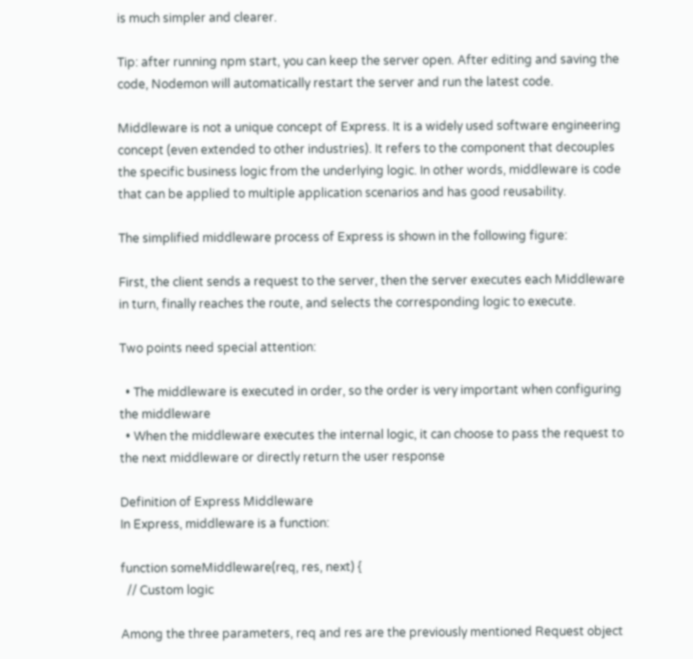is much simpler and clearer.

Tip: after running npm start, you can keep the server open. After editing and saving the code, Nodemon will automatically restart the server and run the latest code.

Middleware is not a unique concept of Express. It is a widely used software engineering concept (even extended to other industries). It refers to the component that decouples the specific business logic from the underlying logic. In other words, middleware is code that can be applied to multiple application scenarios and has good reusability.

The simplified middleware process of Express is shown in the following figure:

First, the client sends a request to the server, then the server executes each Middleware in turn, finally reaches the route, and selects the corresponding logic to execute.

Two points need special attention:

  • The middleware is executed in order, so the order is very important when configuring the middleware
  • When the middleware executes the internal logic, it can choose to pass the request to the next middleware or directly return the user response

Definition of Express Middleware
In Express, middleware is a function:

function someMiddleware(req, res, next) {
  // Custom logic

Among the three parameters, req and res are the previously mentioned Request object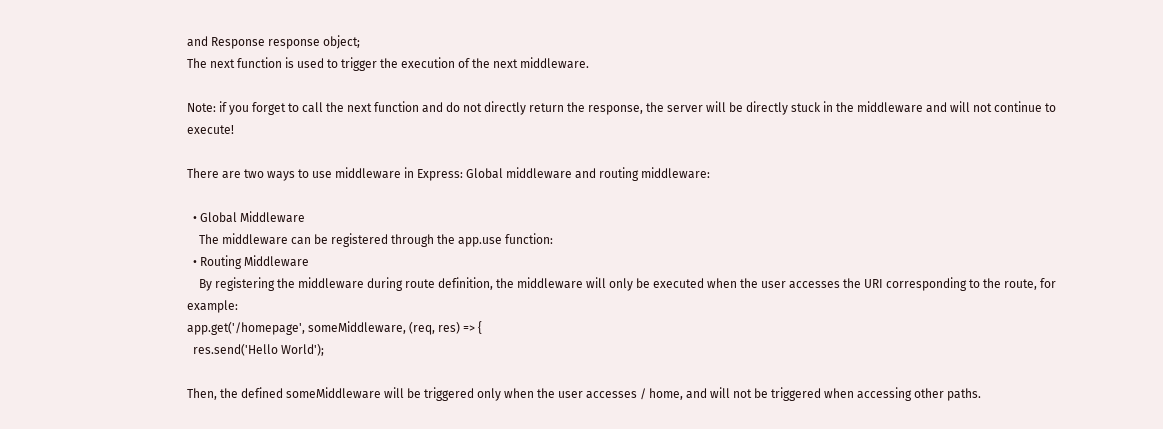and Response response object;
The next function is used to trigger the execution of the next middleware.

Note: if you forget to call the next function and do not directly return the response, the server will be directly stuck in the middleware and will not continue to execute!

There are two ways to use middleware in Express: Global middleware and routing middleware:

  • Global Middleware
    The middleware can be registered through the app.use function:
  • Routing Middleware
    By registering the middleware during route definition, the middleware will only be executed when the user accesses the URI corresponding to the route, for example:
app.get('/homepage', someMiddleware, (req, res) => {
  res.send('Hello World');

Then, the defined someMiddleware will be triggered only when the user accesses / home, and will not be triggered when accessing other paths.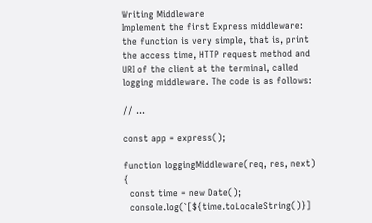Writing Middleware
Implement the first Express middleware: the function is very simple, that is, print the access time, HTTP request method and URI of the client at the terminal, called logging middleware. The code is as follows:

// ...

const app = express();

function loggingMiddleware(req, res, next) {
  const time = new Date();
  console.log(`[${time.toLocaleString()}]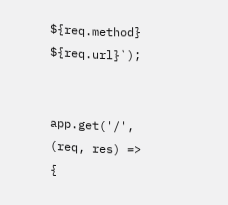${req.method} ${req.url}`);


app.get('/', (req, res) => {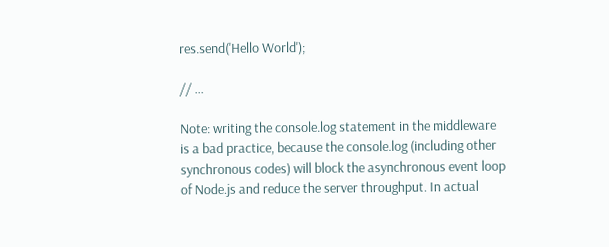res.send('Hello World');

// ...

Note: writing the console.log statement in the middleware is a bad practice, because the console.log (including other synchronous codes) will block the asynchronous event loop of Node.js and reduce the server throughput. In actual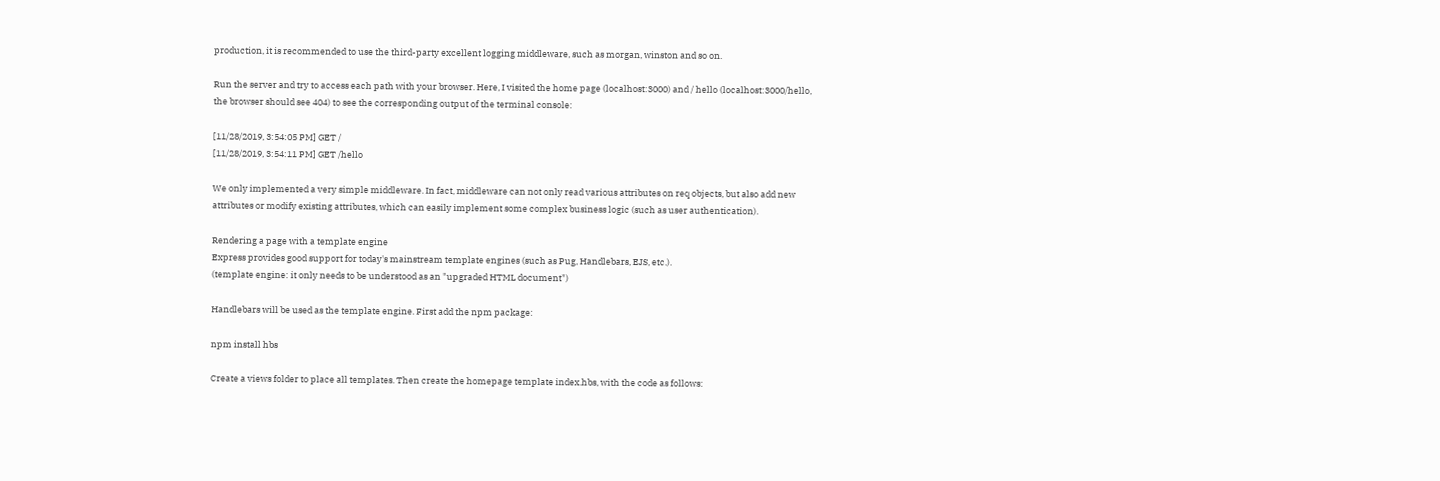production, it is recommended to use the third-party excellent logging middleware, such as morgan, winston and so on.

Run the server and try to access each path with your browser. Here, I visited the home page (localhost:3000) and / hello (localhost:3000/hello, the browser should see 404) to see the corresponding output of the terminal console:

[11/28/2019, 3:54:05 PM] GET /
[11/28/2019, 3:54:11 PM] GET /hello

We only implemented a very simple middleware. In fact, middleware can not only read various attributes on req objects, but also add new attributes or modify existing attributes, which can easily implement some complex business logic (such as user authentication).

Rendering a page with a template engine
Express provides good support for today's mainstream template engines (such as Pug, Handlebars, EJS, etc.).
(template engine: it only needs to be understood as an "upgraded HTML document")

Handlebars will be used as the template engine. First add the npm package:

npm install hbs

Create a views folder to place all templates. Then create the homepage template index.hbs, with the code as follows: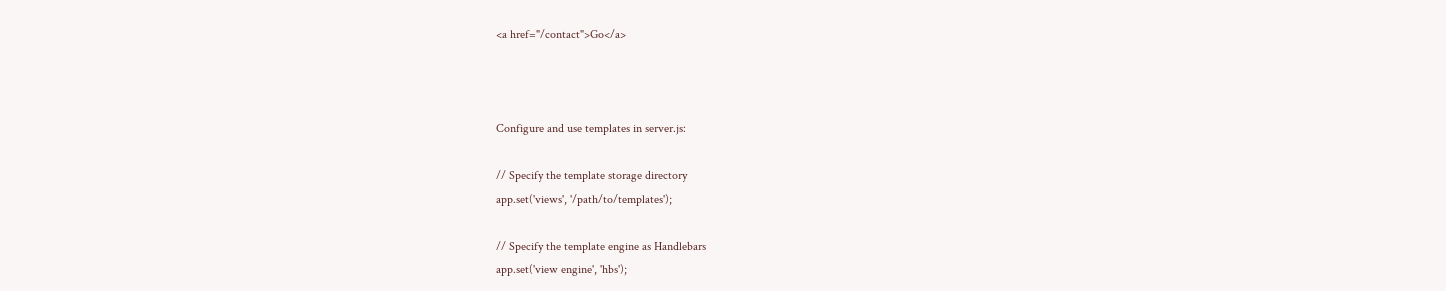<a href="/contact">Go</a>



Configure and use templates in server.js:

// Specify the template storage directory
app.set('views', '/path/to/templates');

// Specify the template engine as Handlebars
app.set('view engine', 'hbs');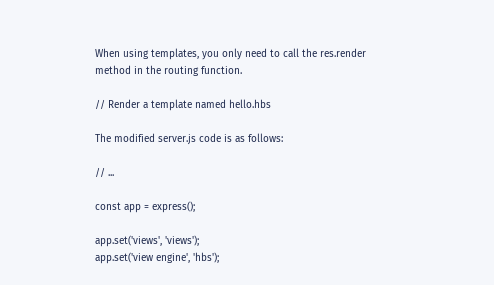When using templates, you only need to call the res.render method in the routing function.

// Render a template named hello.hbs

The modified server.js code is as follows:

// ...

const app = express();

app.set('views', 'views');
app.set('view engine', 'hbs');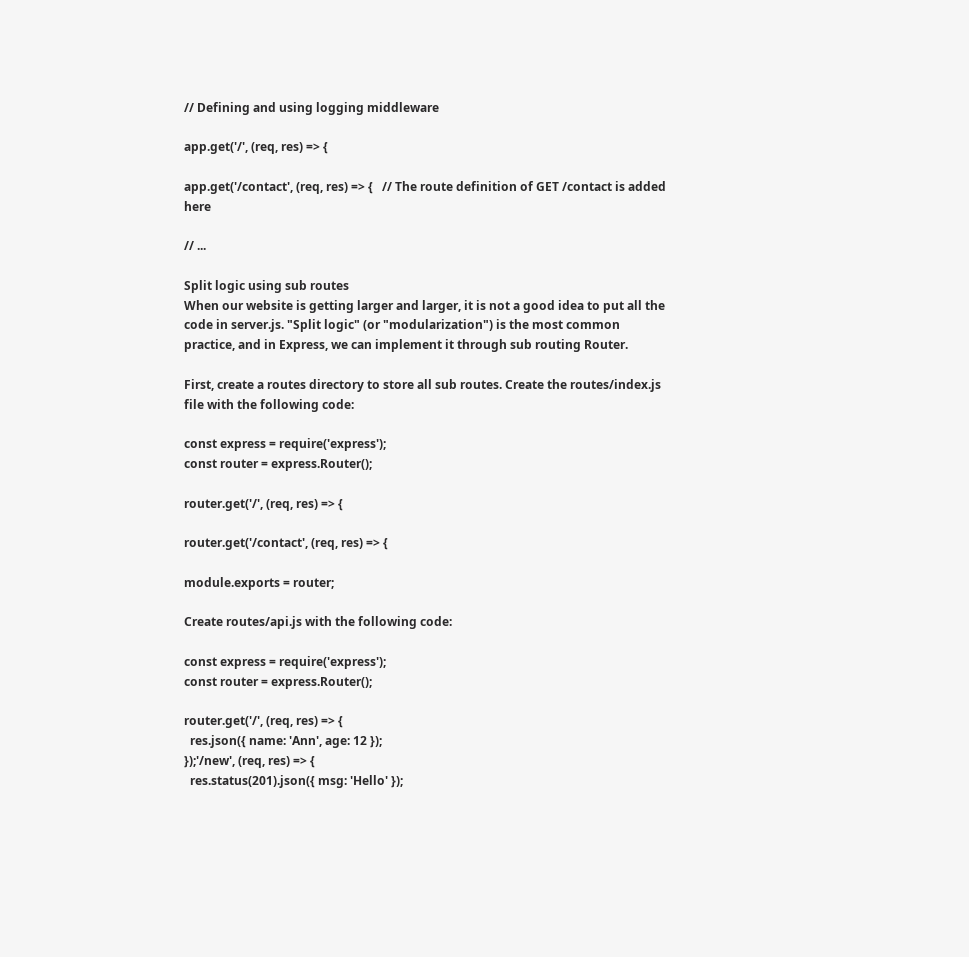// Defining and using logging middleware

app.get('/', (req, res) => {

app.get('/contact', (req, res) => {   // The route definition of GET /contact is added here

// ...

Split logic using sub routes
When our website is getting larger and larger, it is not a good idea to put all the code in server.js. "Split logic" (or "modularization") is the most common practice, and in Express, we can implement it through sub routing Router.

First, create a routes directory to store all sub routes. Create the routes/index.js file with the following code:

const express = require('express');
const router = express.Router();

router.get('/', (req, res) => {

router.get('/contact', (req, res) => {

module.exports = router;

Create routes/api.js with the following code:

const express = require('express');
const router = express.Router();

router.get('/', (req, res) => {
  res.json({ name: 'Ann', age: 12 });
});'/new', (req, res) => {
  res.status(201).json({ msg: 'Hello' });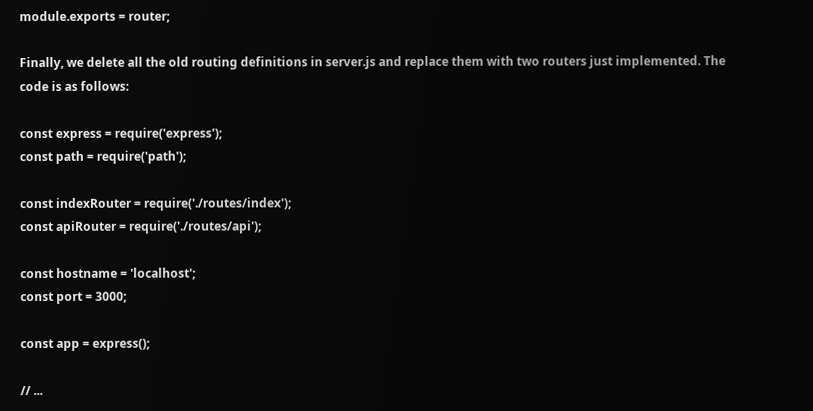module.exports = router;

Finally, we delete all the old routing definitions in server.js and replace them with two routers just implemented. The code is as follows:

const express = require('express');
const path = require('path');

const indexRouter = require('./routes/index');
const apiRouter = require('./routes/api');

const hostname = 'localhost';
const port = 3000;

const app = express();

// ...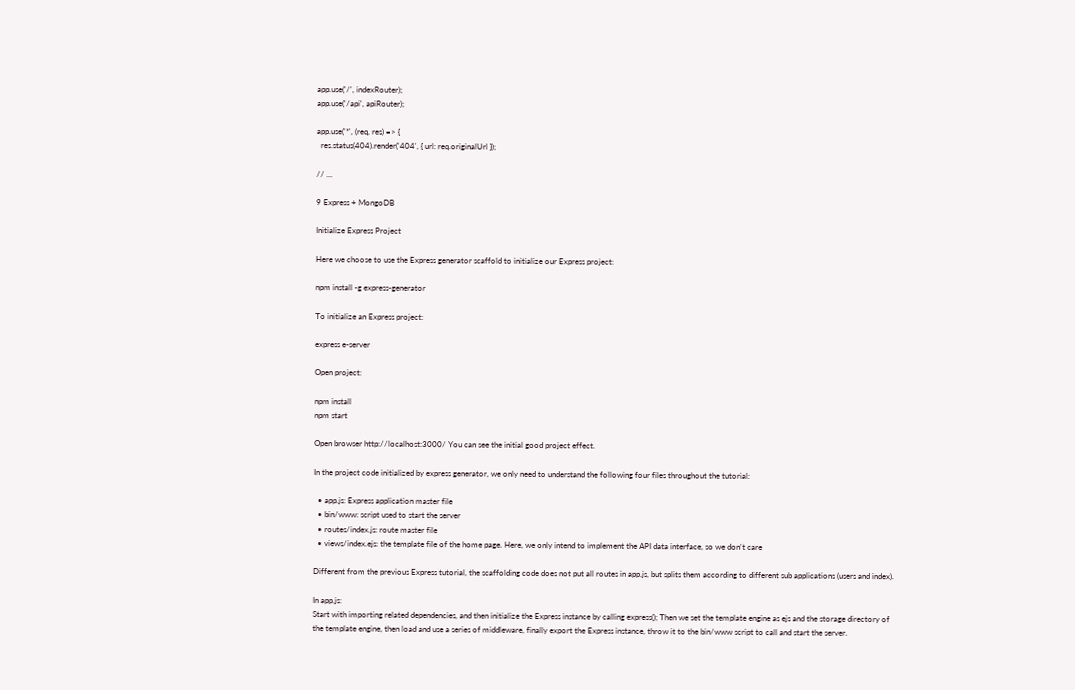app.use('/', indexRouter);
app.use('/api', apiRouter);

app.use('*', (req, res) => {
  res.status(404).render('404', { url: req.originalUrl });

// ...

9 Express + MongoDB

Initialize Express Project

Here we choose to use the Express generator scaffold to initialize our Express project:

npm install -g express-generator

To initialize an Express project:

express e-server

Open project:

npm install
npm start

Open browser http://localhost:3000/ You can see the initial good project effect.

In the project code initialized by express generator, we only need to understand the following four files throughout the tutorial:

  • app.js: Express application master file
  • bin/www: script used to start the server
  • routes/index.js: route master file
  • views/index.ejs: the template file of the home page. Here, we only intend to implement the API data interface, so we don't care

Different from the previous Express tutorial, the scaffolding code does not put all routes in app.js, but splits them according to different sub applications (users and index).

In app.js:
Start with importing related dependencies, and then initialize the Express instance by calling express(); Then we set the template engine as ejs and the storage directory of the template engine, then load and use a series of middleware, finally export the Express instance, throw it to the bin/www script to call and start the server.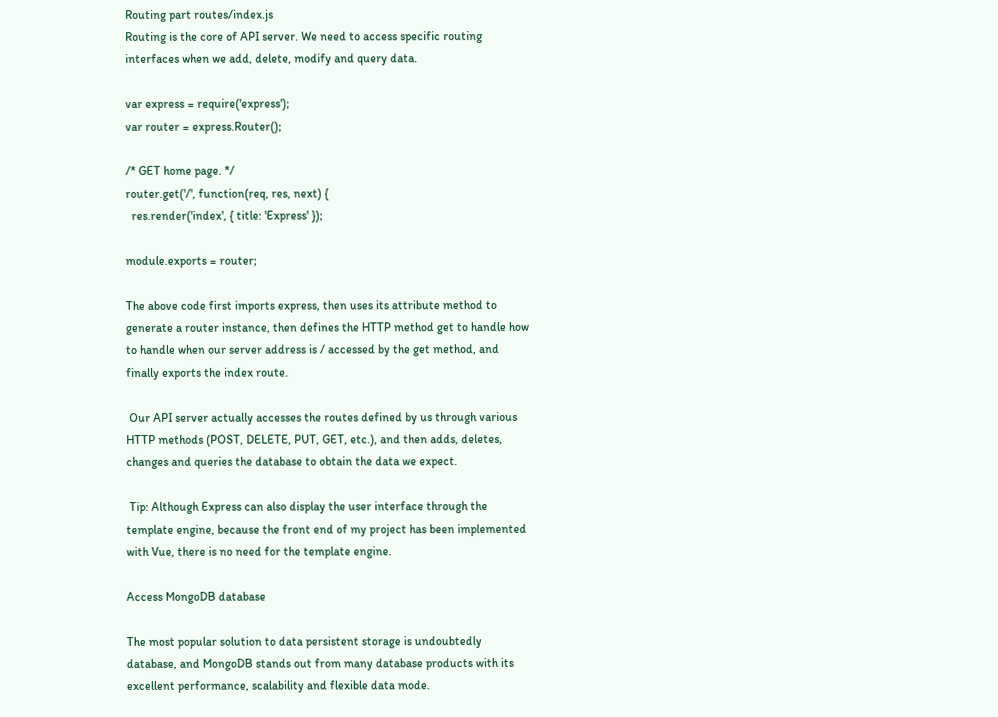Routing part routes/index.js
Routing is the core of API server. We need to access specific routing interfaces when we add, delete, modify and query data.

var express = require('express');
var router = express.Router();

/* GET home page. */
router.get('/', function(req, res, next) {
  res.render('index', { title: 'Express' });

module.exports = router;

The above code first imports express, then uses its attribute method to generate a router instance, then defines the HTTP method get to handle how to handle when our server address is / accessed by the get method, and finally exports the index route.

 Our API server actually accesses the routes defined by us through various HTTP methods (POST, DELETE, PUT, GET, etc.), and then adds, deletes, changes and queries the database to obtain the data we expect.

 Tip: Although Express can also display the user interface through the template engine, because the front end of my project has been implemented with Vue, there is no need for the template engine.

Access MongoDB database

The most popular solution to data persistent storage is undoubtedly database, and MongoDB stands out from many database products with its excellent performance, scalability and flexible data mode.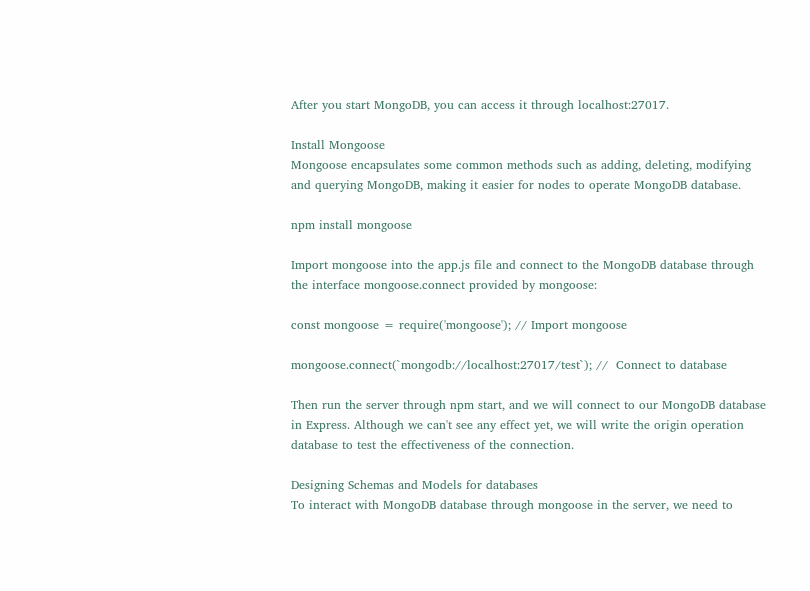After you start MongoDB, you can access it through localhost:27017.

Install Mongoose
Mongoose encapsulates some common methods such as adding, deleting, modifying and querying MongoDB, making it easier for nodes to operate MongoDB database.

npm install mongoose

Import mongoose into the app.js file and connect to the MongoDB database through the interface mongoose.connect provided by mongoose:

const mongoose = require('mongoose'); // Import mongoose

mongoose.connect(`mongodb://localhost:27017/test`); //  Connect to database

Then run the server through npm start, and we will connect to our MongoDB database in Express. Although we can't see any effect yet, we will write the origin operation database to test the effectiveness of the connection.

Designing Schemas and Models for databases
To interact with MongoDB database through mongoose in the server, we need to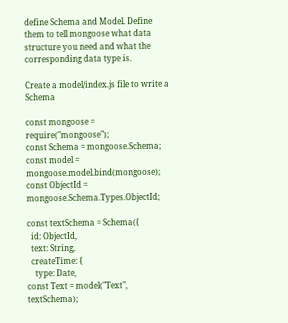define Schema and Model. Define them to tell mongoose what data structure you need and what the corresponding data type is.

Create a model/index.js file to write a Schema

const mongoose = require("mongoose");
const Schema = mongoose.Schema;
const model = mongoose.model.bind(mongoose);
const ObjectId = mongoose.Schema.Types.ObjectId;

const textSchema = Schema({
  id: ObjectId,
  text: String,
  createTime: {
    type: Date,
const Text = model("Text", textSchema);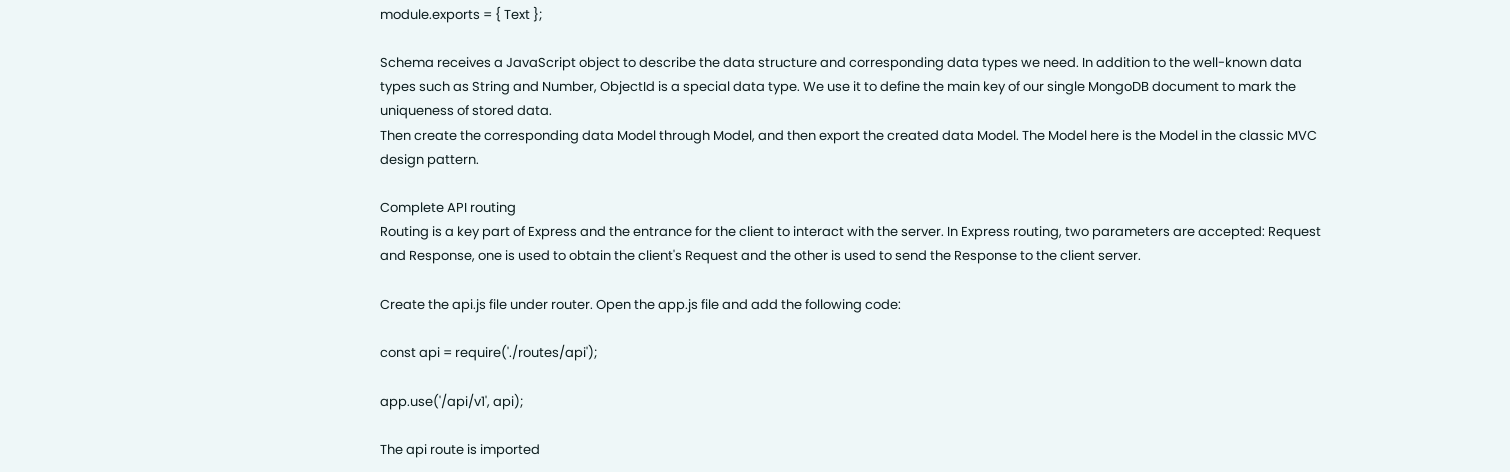module.exports = { Text };

Schema receives a JavaScript object to describe the data structure and corresponding data types we need. In addition to the well-known data types such as String and Number, ObjectId is a special data type. We use it to define the main key of our single MongoDB document to mark the uniqueness of stored data.
Then create the corresponding data Model through Model, and then export the created data Model. The Model here is the Model in the classic MVC design pattern.

Complete API routing
Routing is a key part of Express and the entrance for the client to interact with the server. In Express routing, two parameters are accepted: Request and Response, one is used to obtain the client's Request and the other is used to send the Response to the client server.

Create the api.js file under router. Open the app.js file and add the following code:

const api = require('./routes/api');

app.use('/api/v1', api);

The api route is imported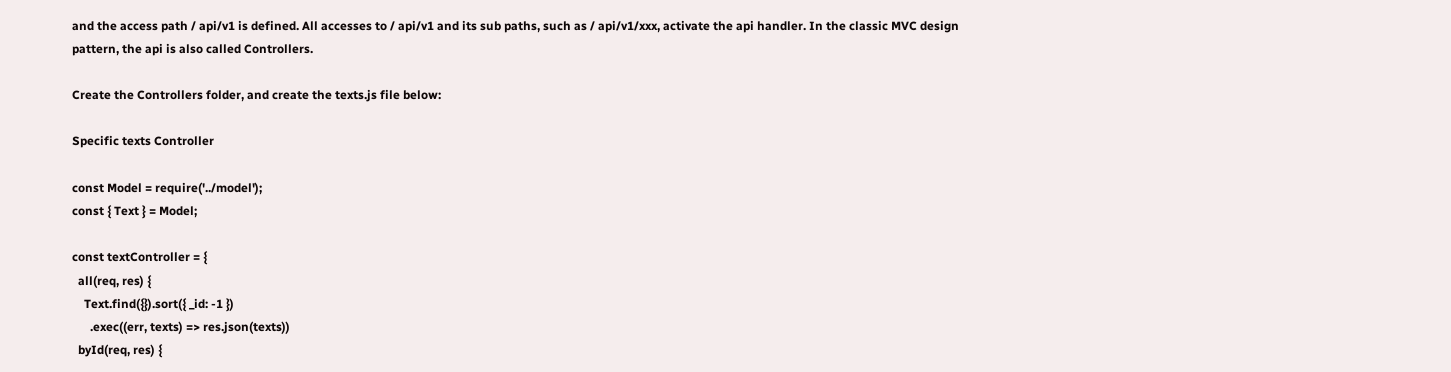and the access path / api/v1 is defined. All accesses to / api/v1 and its sub paths, such as / api/v1/xxx, activate the api handler. In the classic MVC design pattern, the api is also called Controllers.

Create the Controllers folder, and create the texts.js file below:

Specific texts Controller

const Model = require('../model');
const { Text } = Model;

const textController = {
  all(req, res) {
    Text.find({}).sort({ _id: -1 })
      .exec((err, texts) => res.json(texts))
  byId(req, res) {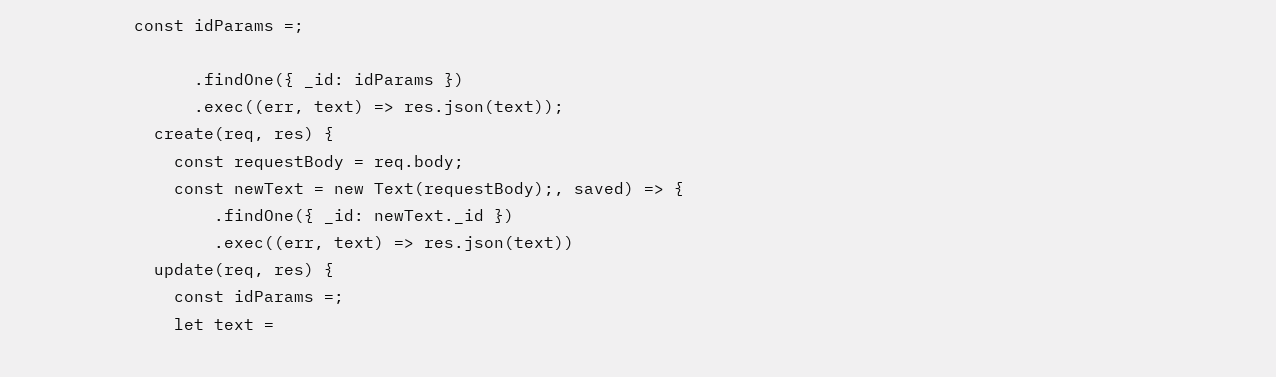const idParams =;

      .findOne({ _id: idParams })
      .exec((err, text) => res.json(text));
  create(req, res) {
    const requestBody = req.body;
    const newText = new Text(requestBody);, saved) => {
        .findOne({ _id: newText._id })
        .exec((err, text) => res.json(text))
  update(req, res) {
    const idParams =;
    let text =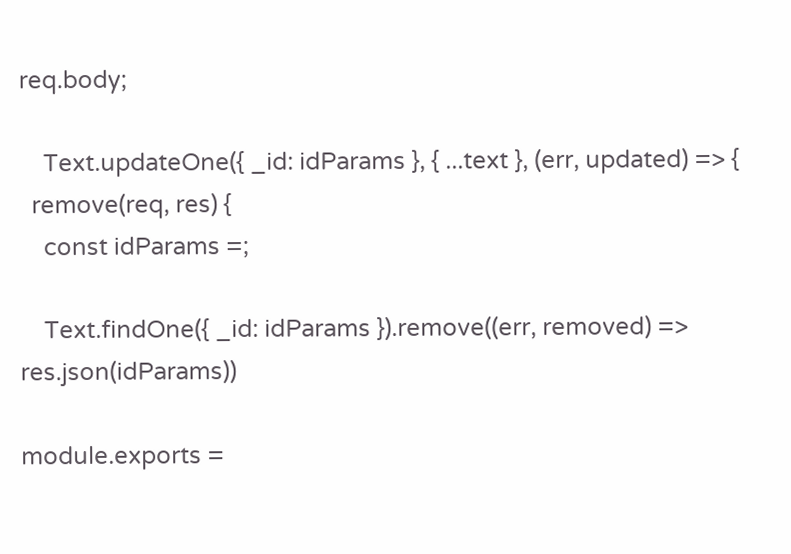req.body;

    Text.updateOne({ _id: idParams }, { ...text }, (err, updated) => {
  remove(req, res) {
    const idParams =;

    Text.findOne({ _id: idParams }).remove((err, removed) => res.json(idParams))

module.exports =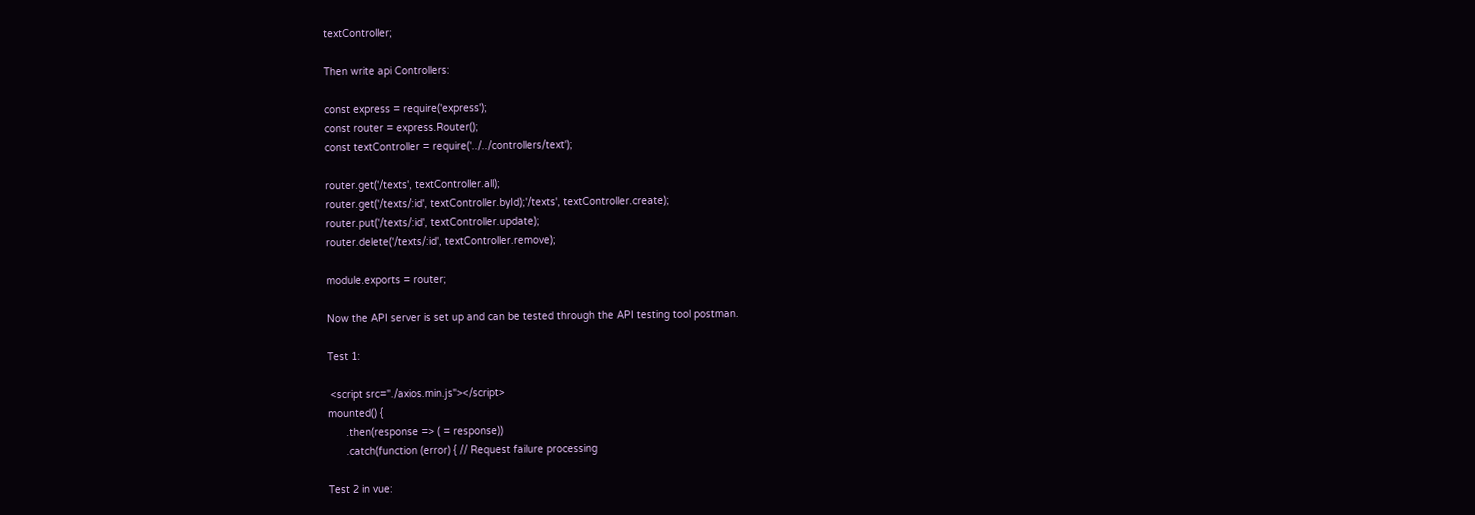textController;

Then write api Controllers:

const express = require('express');
const router = express.Router();
const textController = require('../../controllers/text');

router.get('/texts', textController.all);
router.get('/texts/:id', textController.byId);'/texts', textController.create);
router.put('/texts/:id', textController.update);
router.delete('/texts/:id', textController.remove);

module.exports = router;

Now the API server is set up and can be tested through the API testing tool postman.

Test 1:

 <script src="./axios.min.js"></script>
mounted() {
      .then(response => ( = response))
      .catch(function (error) { // Request failure processing

Test 2 in vue: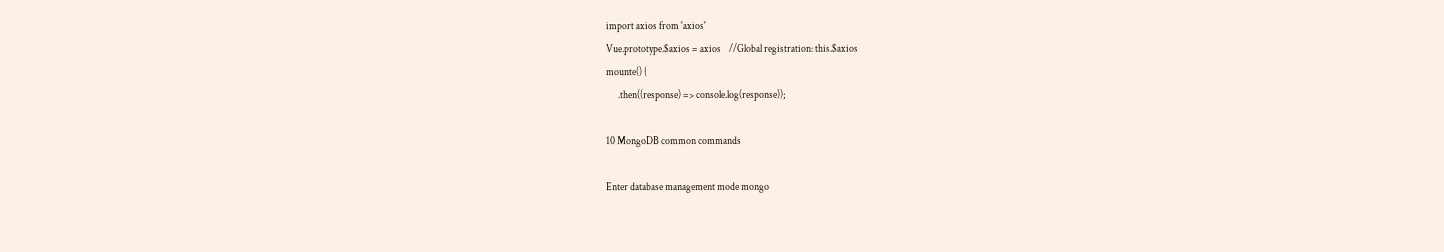import axios from 'axios'
Vue.prototype.$axios = axios    //Global registration: this.$axios
mounte() {
      .then((response) => console.log(response));

10 MongoDB common commands

Enter database management mode mongo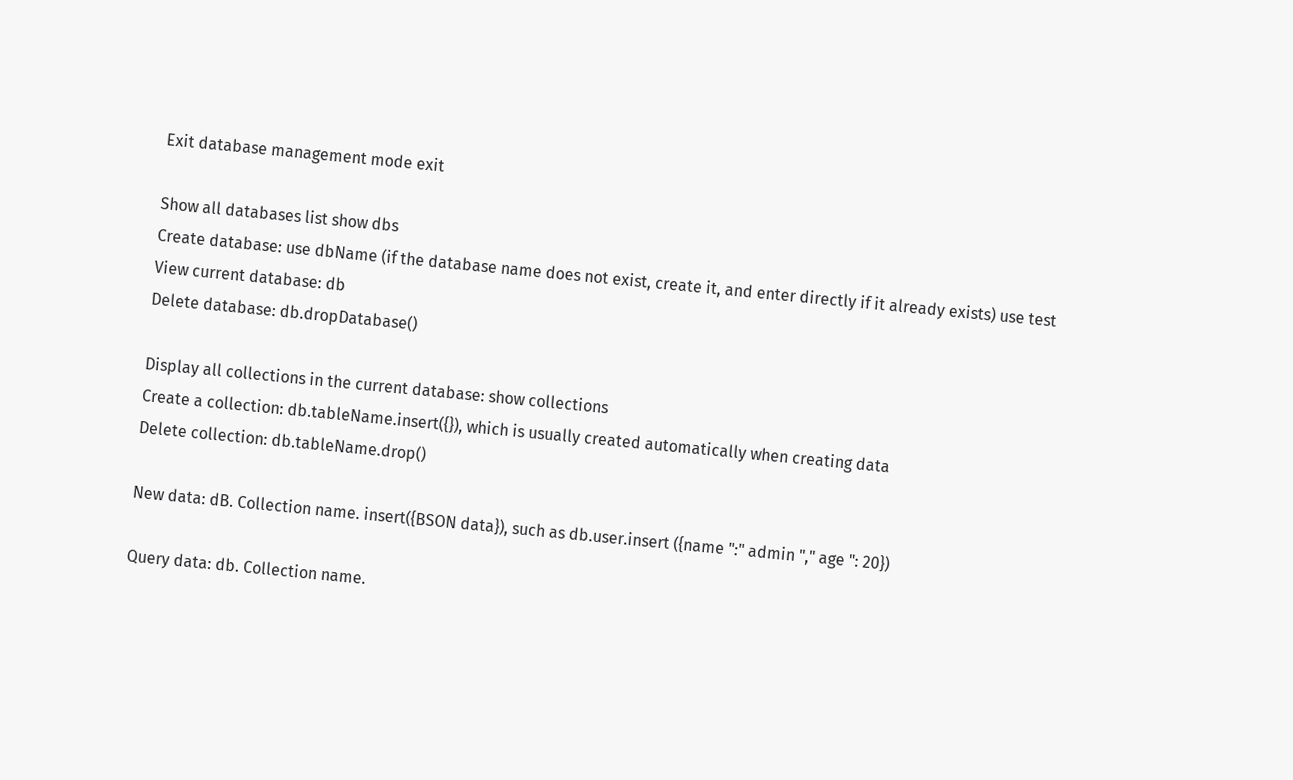Exit database management mode exit

Show all databases list show dbs
Create database: use dbName (if the database name does not exist, create it, and enter directly if it already exists) use test
View current database: db
Delete database: db.dropDatabase()

Display all collections in the current database: show collections
Create a collection: db.tableName.insert({}), which is usually created automatically when creating data
Delete collection: db.tableName.drop()

New data: dB. Collection name. insert({BSON data}), such as db.user.insert ({name ":" admin "," age ": 20})

Query data: db. Collection name.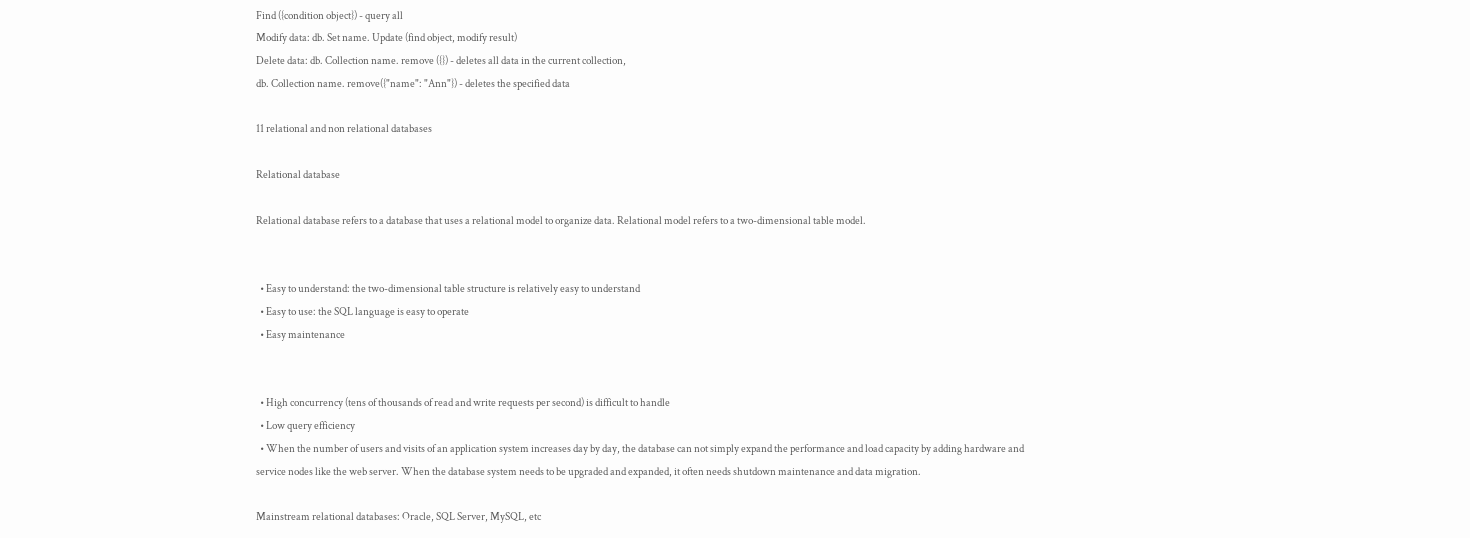Find ({condition object}) - query all
Modify data: db. Set name. Update (find object, modify result)
Delete data: db. Collection name. remove ({}) - deletes all data in the current collection,
db. Collection name. remove({"name": "Ann"}) - deletes the specified data

11 relational and non relational databases

Relational database

Relational database refers to a database that uses a relational model to organize data. Relational model refers to a two-dimensional table model.


  • Easy to understand: the two-dimensional table structure is relatively easy to understand
  • Easy to use: the SQL language is easy to operate
  • Easy maintenance


  • High concurrency (tens of thousands of read and write requests per second) is difficult to handle
  • Low query efficiency
  • When the number of users and visits of an application system increases day by day, the database can not simply expand the performance and load capacity by adding hardware and service nodes like the web server. When the database system needs to be upgraded and expanded, it often needs shutdown maintenance and data migration.

Mainstream relational databases: Oracle, SQL Server, MySQL, etc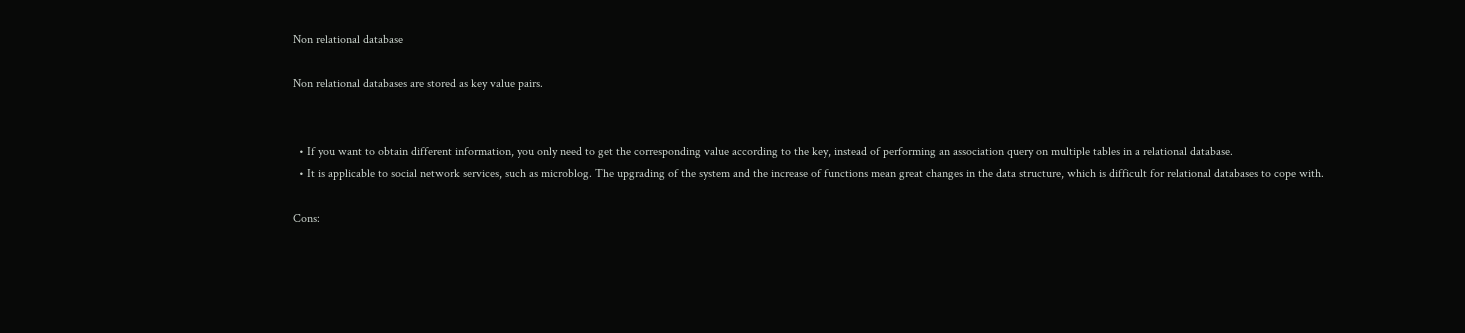Non relational database

Non relational databases are stored as key value pairs.


  • If you want to obtain different information, you only need to get the corresponding value according to the key, instead of performing an association query on multiple tables in a relational database.
  • It is applicable to social network services, such as microblog. The upgrading of the system and the increase of functions mean great changes in the data structure, which is difficult for relational databases to cope with.

Cons: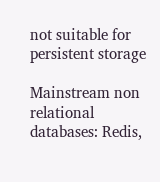not suitable for persistent storage

Mainstream non relational databases: Redis,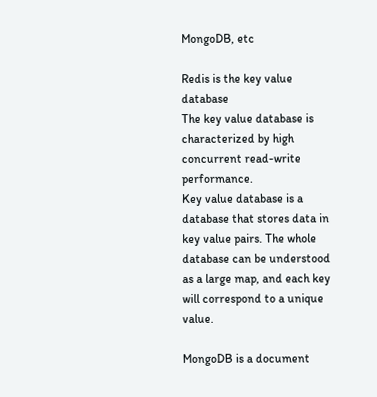MongoDB, etc

Redis is the key value database
The key value database is characterized by high concurrent read-write performance.
Key value database is a database that stores data in key value pairs. The whole database can be understood as a large map, and each key will correspond to a unique value.

MongoDB is a document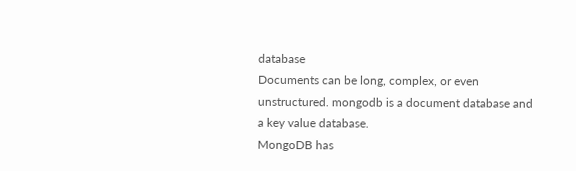database
Documents can be long, complex, or even unstructured. mongodb is a document database and a key value database.
MongoDB has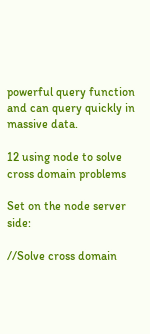powerful query function and can query quickly in massive data.

12 using node to solve cross domain problems

Set on the node server side:

//Solve cross domain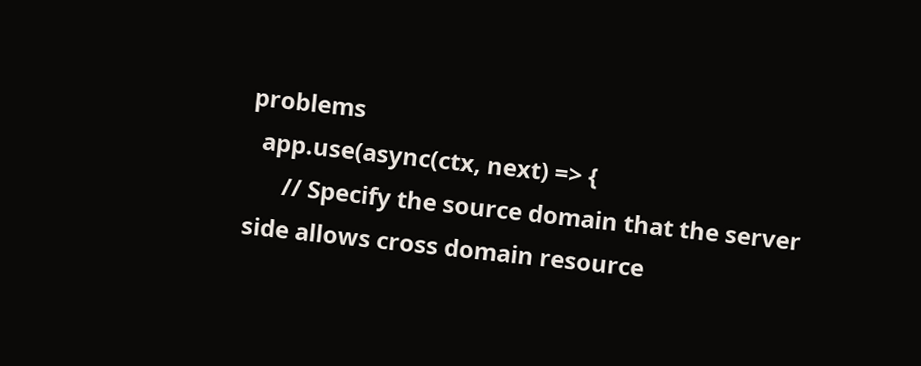problems
  app.use(async(ctx, next) => {
      // Specify the source domain that the server side allows cross domain resource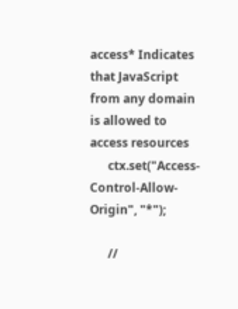access* Indicates that JavaScript from any domain is allowed to access resources
      ctx.set("Access-Control-Allow-Origin", "*");

      //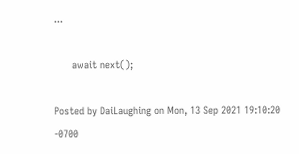...

      await next();

Posted by DaiLaughing on Mon, 13 Sep 2021 19:10:20 -0700